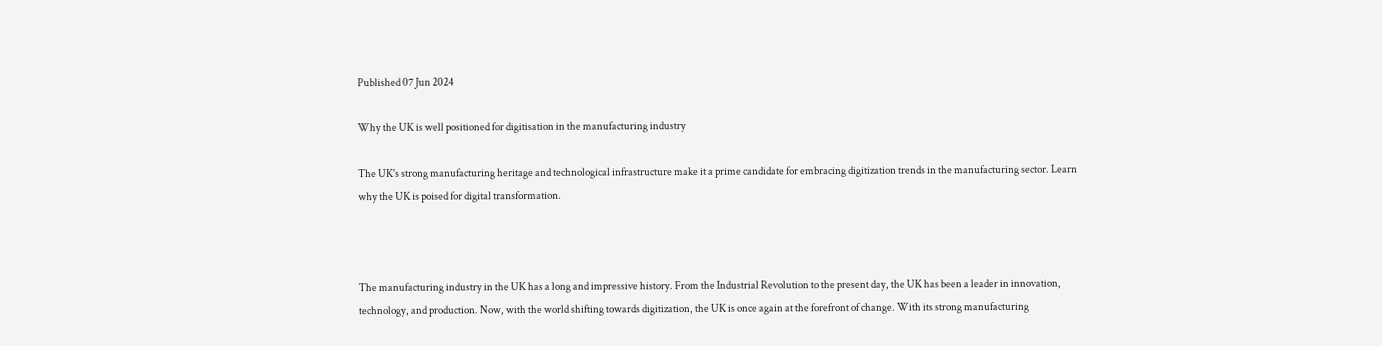Published 07 Jun 2024

Why the UK is well positioned for digitisation in the manufacturing industry

The UK's strong manufacturing heritage and technological infrastructure make it a prime candidate for embracing digitization trends in the manufacturing sector. Learn why the UK is poised for digital transformation.



The manufacturing industry in the UK has a long and impressive history. From the Industrial Revolution to the present day, the UK has been a leader in innovation, technology, and production. Now, with the world shifting towards digitization, the UK is once again at the forefront of change. With its strong manufacturing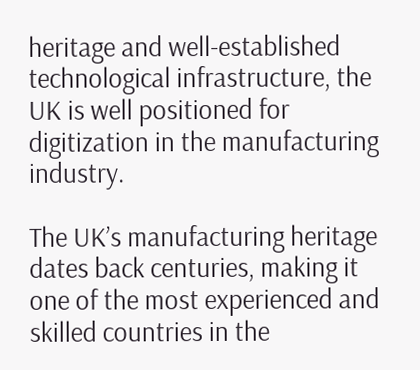heritage and well-established technological infrastructure, the UK is well positioned for digitization in the manufacturing industry.

The UK’s manufacturing heritage dates back centuries, making it one of the most experienced and skilled countries in the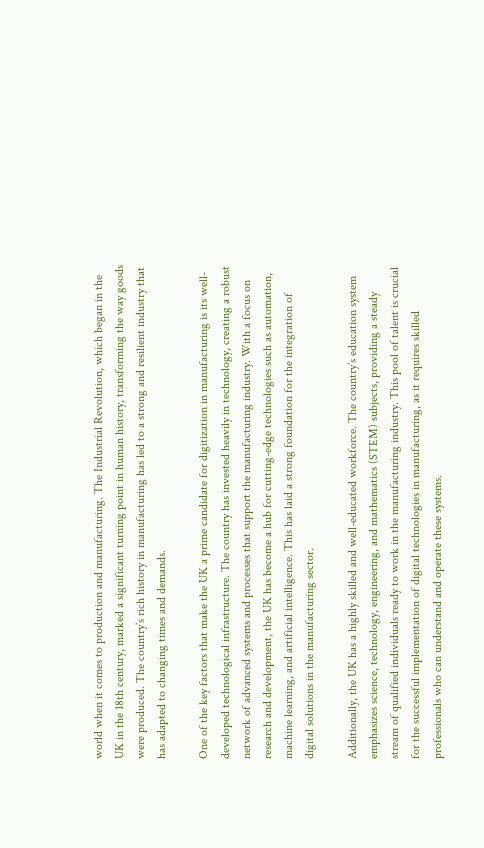world when it comes to production and manufacturing. The Industrial Revolution, which began in the UK in the 18th century, marked a significant turning point in human history, transforming the way goods were produced. The country’s rich history in manufacturing has led to a strong and resilient industry that has adapted to changing times and demands.

One of the key factors that make the UK a prime candidate for digitization in manufacturing is its well-developed technological infrastructure. The country has invested heavily in technology, creating a robust network of advanced systems and processes that support the manufacturing industry. With a focus on research and development, the UK has become a hub for cutting-edge technologies such as automation, machine learning, and artificial intelligence. This has laid a strong foundation for the integration of digital solutions in the manufacturing sector.

Additionally, the UK has a highly skilled and well-educated workforce. The country’s education system emphasizes science, technology, engineering, and mathematics (STEM) subjects, providing a steady stream of qualified individuals ready to work in the manufacturing industry. This pool of talent is crucial for the successful implementation of digital technologies in manufacturing, as it requires skilled professionals who can understand and operate these systems.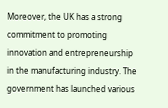Moreover, the UK has a strong commitment to promoting innovation and entrepreneurship in the manufacturing industry. The government has launched various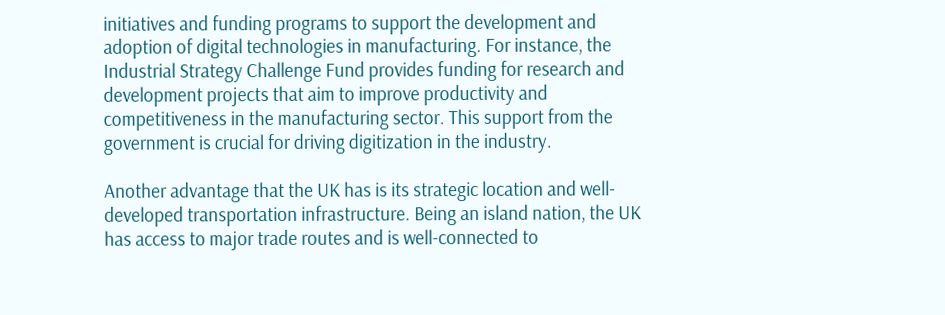initiatives and funding programs to support the development and adoption of digital technologies in manufacturing. For instance, the Industrial Strategy Challenge Fund provides funding for research and development projects that aim to improve productivity and competitiveness in the manufacturing sector. This support from the government is crucial for driving digitization in the industry.

Another advantage that the UK has is its strategic location and well-developed transportation infrastructure. Being an island nation, the UK has access to major trade routes and is well-connected to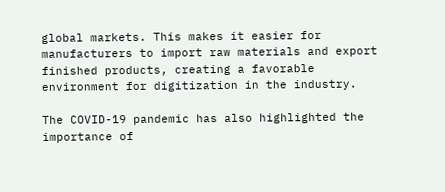global markets. This makes it easier for manufacturers to import raw materials and export finished products, creating a favorable environment for digitization in the industry.

The COVID-19 pandemic has also highlighted the importance of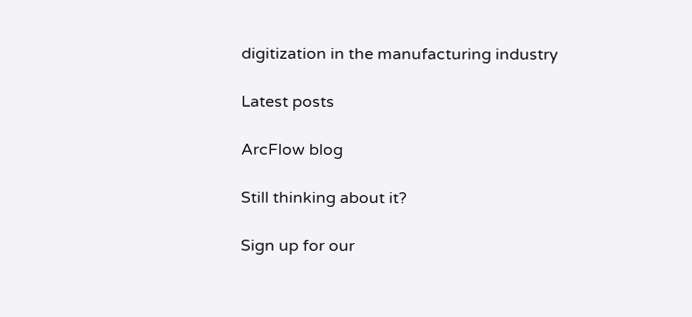digitization in the manufacturing industry

Latest posts

ArcFlow blog

Still thinking about it?

Sign up for our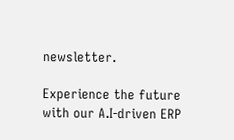newsletter.

Experience the future with our A.I-driven ERP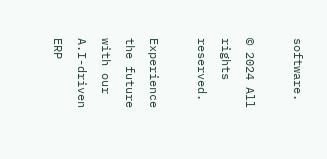software.

© 2024 All rights reserved.

Experience the future with our A.I-driven ERP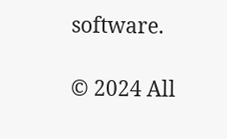software.

© 2024 All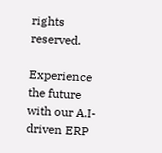rights reserved.

Experience the future with our A.I-driven ERP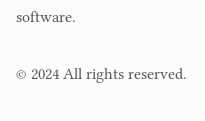software.

© 2024 All rights reserved.